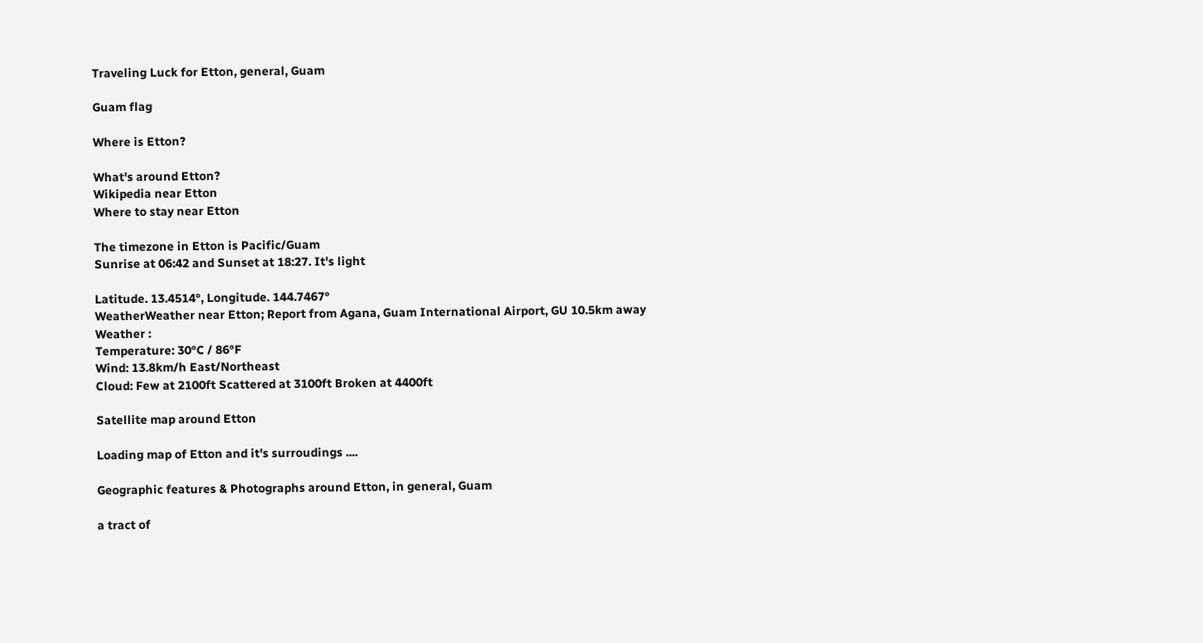Traveling Luck for Etton, general, Guam

Guam flag

Where is Etton?

What's around Etton?
Wikipedia near Etton
Where to stay near Etton

The timezone in Etton is Pacific/Guam
Sunrise at 06:42 and Sunset at 18:27. It's light

Latitude. 13.4514°, Longitude. 144.7467°
WeatherWeather near Etton; Report from Agana, Guam International Airport, GU 10.5km away
Weather :
Temperature: 30°C / 86°F
Wind: 13.8km/h East/Northeast
Cloud: Few at 2100ft Scattered at 3100ft Broken at 4400ft

Satellite map around Etton

Loading map of Etton and it's surroudings ....

Geographic features & Photographs around Etton, in general, Guam

a tract of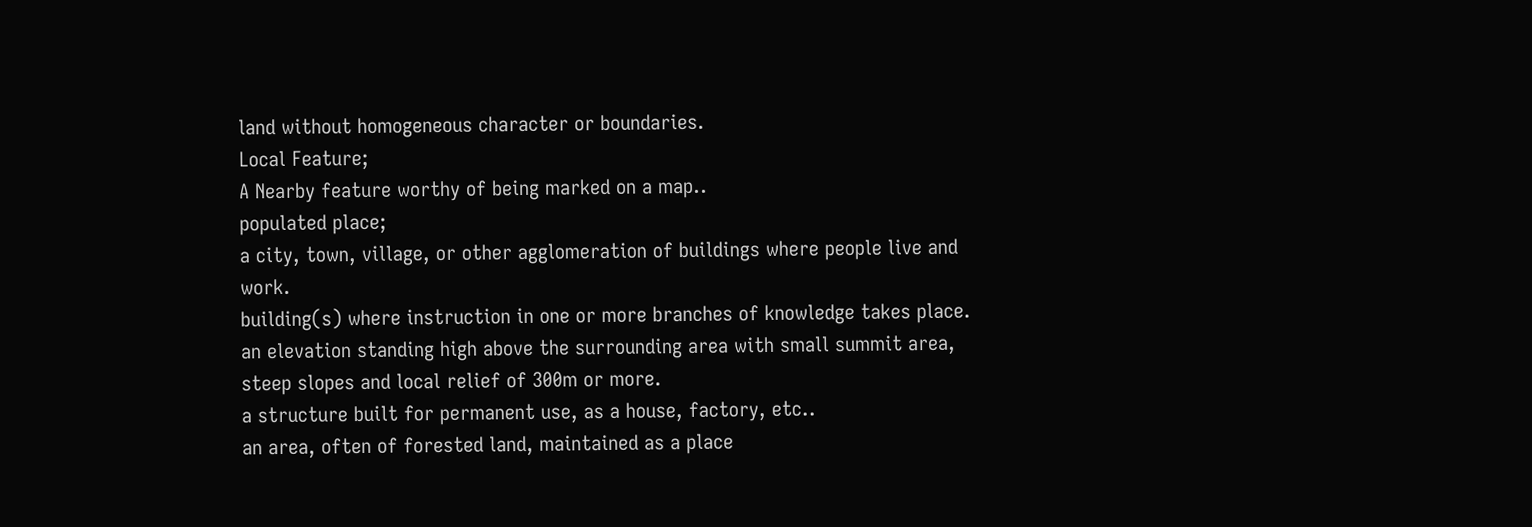land without homogeneous character or boundaries.
Local Feature;
A Nearby feature worthy of being marked on a map..
populated place;
a city, town, village, or other agglomeration of buildings where people live and work.
building(s) where instruction in one or more branches of knowledge takes place.
an elevation standing high above the surrounding area with small summit area, steep slopes and local relief of 300m or more.
a structure built for permanent use, as a house, factory, etc..
an area, often of forested land, maintained as a place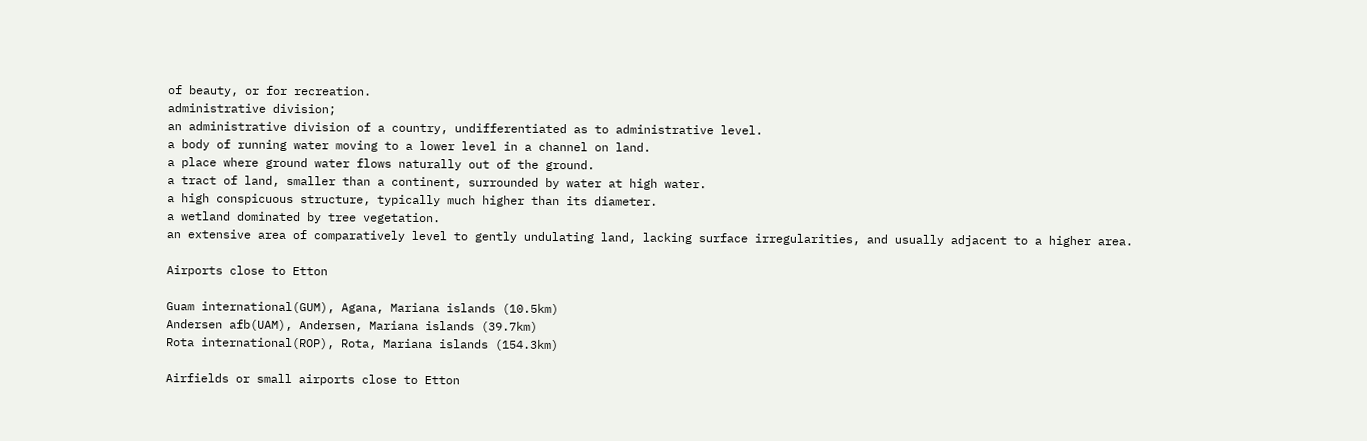of beauty, or for recreation.
administrative division;
an administrative division of a country, undifferentiated as to administrative level.
a body of running water moving to a lower level in a channel on land.
a place where ground water flows naturally out of the ground.
a tract of land, smaller than a continent, surrounded by water at high water.
a high conspicuous structure, typically much higher than its diameter.
a wetland dominated by tree vegetation.
an extensive area of comparatively level to gently undulating land, lacking surface irregularities, and usually adjacent to a higher area.

Airports close to Etton

Guam international(GUM), Agana, Mariana islands (10.5km)
Andersen afb(UAM), Andersen, Mariana islands (39.7km)
Rota international(ROP), Rota, Mariana islands (154.3km)

Airfields or small airports close to Etton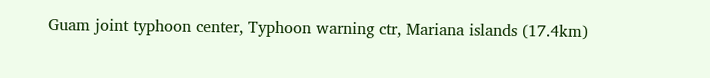Guam joint typhoon center, Typhoon warning ctr, Mariana islands (17.4km)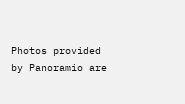Photos provided by Panoramio are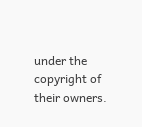under the copyright of their owners.